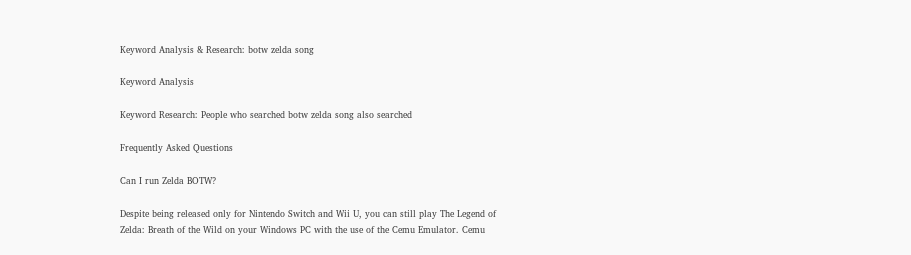Keyword Analysis & Research: botw zelda song

Keyword Analysis

Keyword Research: People who searched botw zelda song also searched

Frequently Asked Questions

Can I run Zelda BOTW?

Despite being released only for Nintendo Switch and Wii U, you can still play The Legend of Zelda: Breath of the Wild on your Windows PC with the use of the Cemu Emulator. Cemu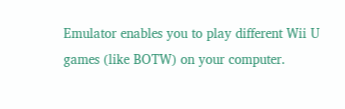Emulator enables you to play different Wii U games (like BOTW) on your computer.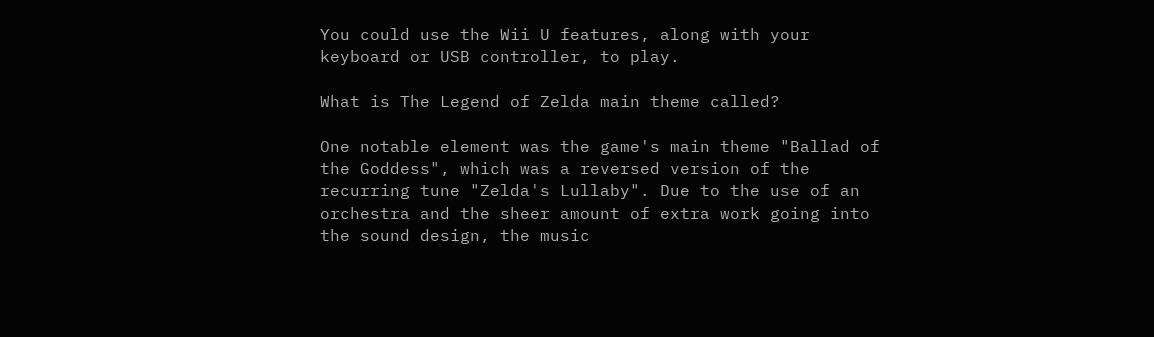You could use the Wii U features, along with your keyboard or USB controller, to play.

What is The Legend of Zelda main theme called?

One notable element was the game's main theme "Ballad of the Goddess", which was a reversed version of the recurring tune "Zelda's Lullaby". Due to the use of an orchestra and the sheer amount of extra work going into the sound design, the music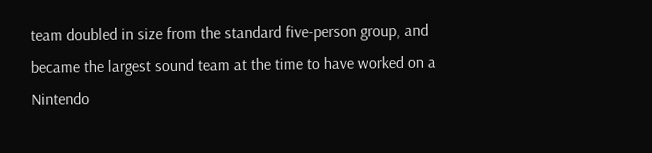team doubled in size from the standard five-person group, and became the largest sound team at the time to have worked on a Nintendo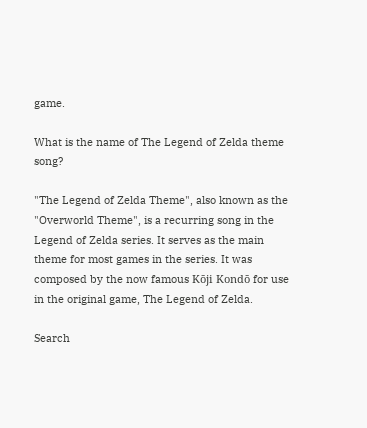game.

What is the name of The Legend of Zelda theme song?

"The Legend of Zelda Theme", also known as the "Overworld Theme", is a recurring song in the Legend of Zelda series. It serves as the main theme for most games in the series. It was composed by the now famous Kōji Kondō for use in the original game, The Legend of Zelda.

Search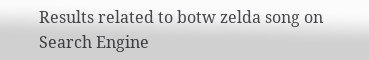Results related to botw zelda song on Search Engine